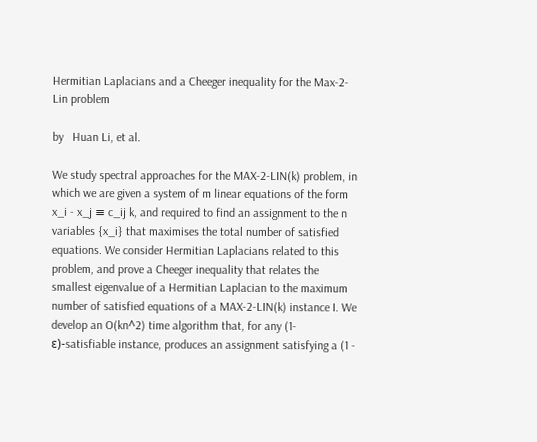Hermitian Laplacians and a Cheeger inequality for the Max-2-Lin problem

by   Huan Li, et al.

We study spectral approaches for the MAX-2-LIN(k) problem, in which we are given a system of m linear equations of the form x_i - x_j ≡ c_ij k, and required to find an assignment to the n variables {x_i} that maximises the total number of satisfied equations. We consider Hermitian Laplacians related to this problem, and prove a Cheeger inequality that relates the smallest eigenvalue of a Hermitian Laplacian to the maximum number of satisfied equations of a MAX-2-LIN(k) instance I. We develop an O(kn^2) time algorithm that, for any (1-ε)-satisfiable instance, produces an assignment satisfying a (1 -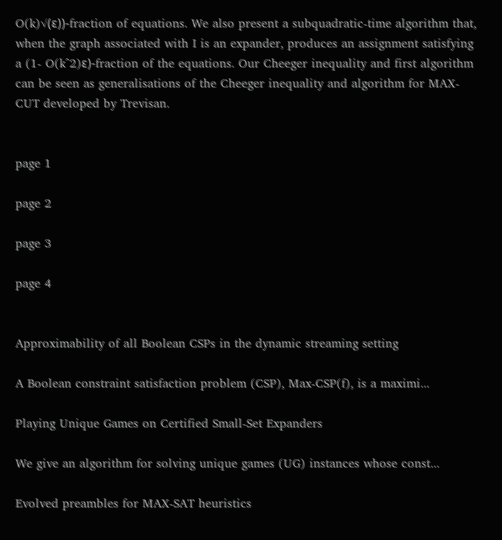O(k)√(ε))-fraction of equations. We also present a subquadratic-time algorithm that, when the graph associated with I is an expander, produces an assignment satisfying a (1- O(k^2)ε)-fraction of the equations. Our Cheeger inequality and first algorithm can be seen as generalisations of the Cheeger inequality and algorithm for MAX-CUT developed by Trevisan.


page 1

page 2

page 3

page 4


Approximability of all Boolean CSPs in the dynamic streaming setting

A Boolean constraint satisfaction problem (CSP), Max-CSP(f), is a maximi...

Playing Unique Games on Certified Small-Set Expanders

We give an algorithm for solving unique games (UG) instances whose const...

Evolved preambles for MAX-SAT heuristics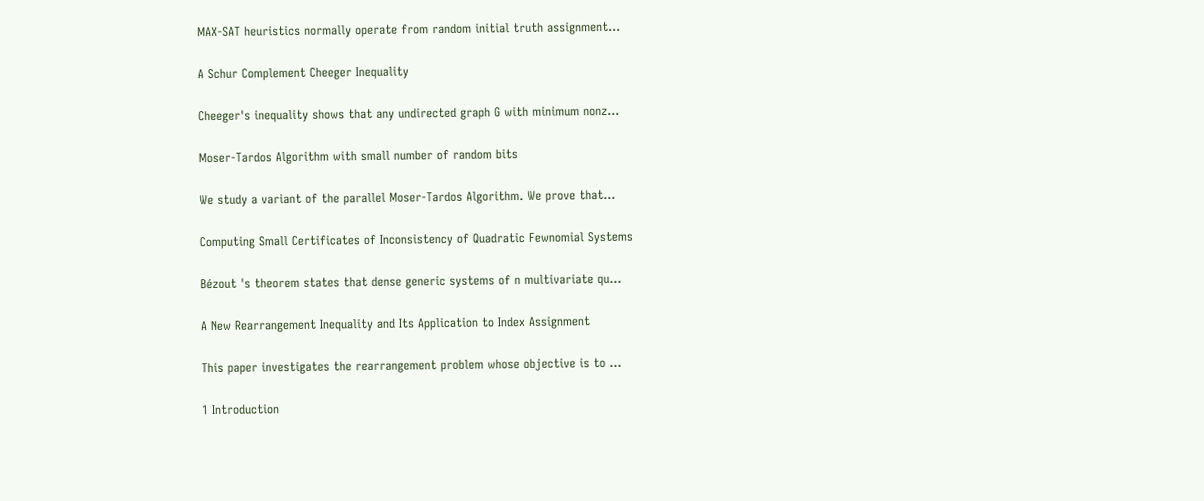MAX-SAT heuristics normally operate from random initial truth assignment...

A Schur Complement Cheeger Inequality

Cheeger's inequality shows that any undirected graph G with minimum nonz...

Moser-Tardos Algorithm with small number of random bits

We study a variant of the parallel Moser-Tardos Algorithm. We prove that...

Computing Small Certificates of Inconsistency of Quadratic Fewnomial Systems

Bézout 's theorem states that dense generic systems of n multivariate qu...

A New Rearrangement Inequality and Its Application to Index Assignment

This paper investigates the rearrangement problem whose objective is to ...

1 Introduction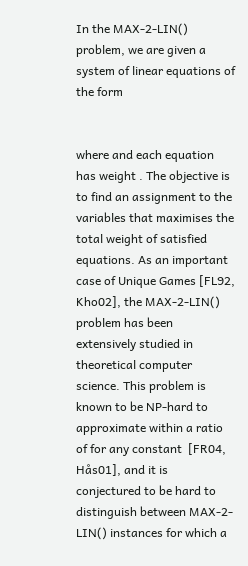In the MAX-2-LIN() problem, we are given a system of linear equations of the form


where and each equation has weight . The objective is to find an assignment to the variables that maximises the total weight of satisfied equations. As an important case of Unique Games [FL92, Kho02], the MAX-2-LIN() problem has been extensively studied in theoretical computer science. This problem is known to be NP-hard to approximate within a ratio of for any constant  [FR04, Hås01], and it is conjectured to be hard to distinguish between MAX-2-LIN() instances for which a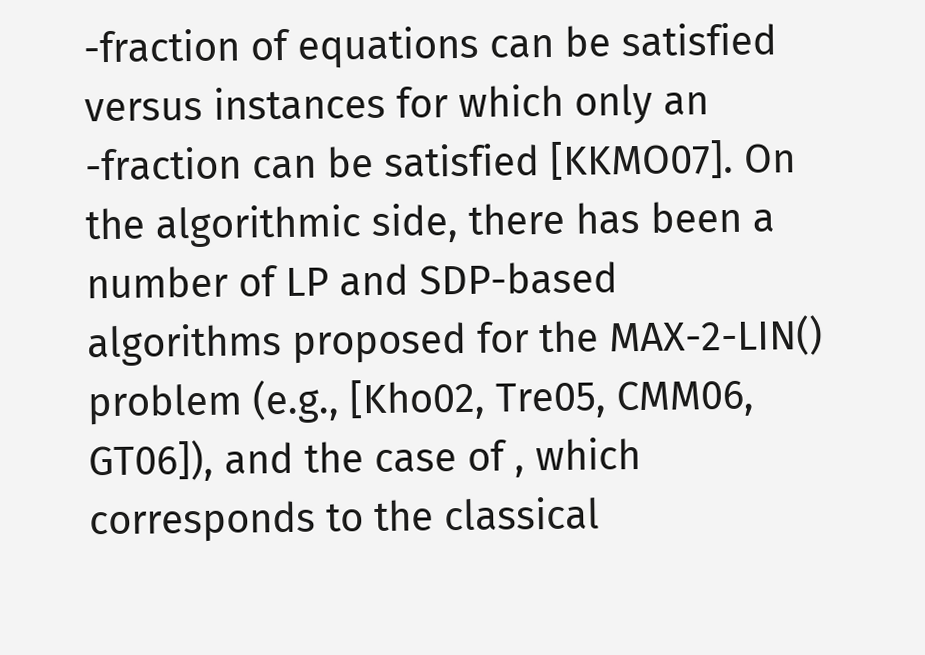-fraction of equations can be satisfied versus instances for which only an -fraction can be satisfied [KKMO07]. On the algorithmic side, there has been a number of LP and SDP-based algorithms proposed for the MAX-2-LIN() problem (e.g., [Kho02, Tre05, CMM06, GT06]), and the case of , which corresponds to the classical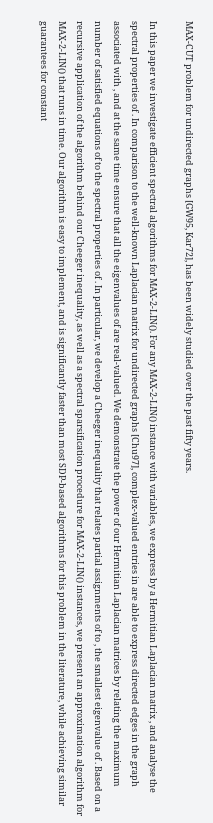MAX-CUT problem for undirected graphs [GW95, Kar72], has been widely studied over the past fifty years.

In this paper we investigate efficient spectral algorithms for MAX-2-LIN(). For any MAX-2-LIN() instance with variables, we express by a Hermitian Laplacian matrix , and analyse the spectral properties of . In comparison to the well-known Laplacian matrix for undirected graphs [Chu97], complex-valued entries in are able to express directed edges in the graph associated with , and at the same time ensure that all the eigenvalues of are real-valued. We demonstrate the power of our Hermitian Laplacian matrices by relating the maximum number of satisfied equations of to the spectral properties of . In particular, we develop a Cheeger inequality that relates partial assignments of to , the smallest eigenvalue of . Based on a recursive application of the algorithm behind our Cheeger inequality, as well as a spectral sparsification procedure for MAX-2-LIN() instances, we present an approximation algorithm for MAX-2-LIN() that runs in time. Our algorithm is easy to implement, and is significantly faster than most SDP-based algorithms for this problem in the literature, while achieving similar guarantees for constant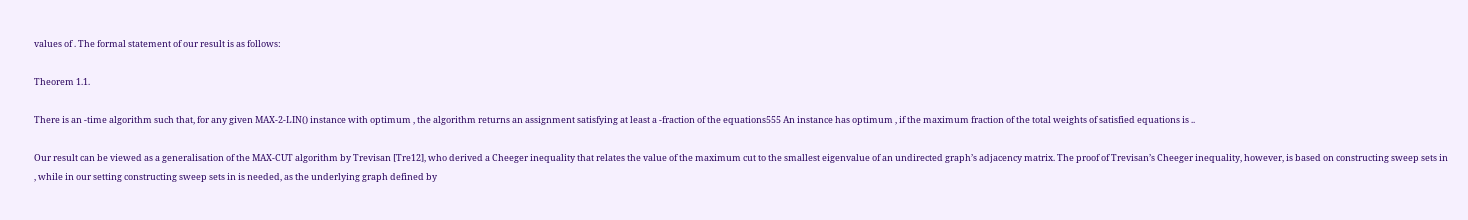values of . The formal statement of our result is as follows:

Theorem 1.1.

There is an -time algorithm such that, for any given MAX-2-LIN() instance with optimum , the algorithm returns an assignment satisfying at least a -fraction of the equations555 An instance has optimum , if the maximum fraction of the total weights of satisfied equations is ..

Our result can be viewed as a generalisation of the MAX-CUT algorithm by Trevisan [Tre12], who derived a Cheeger inequality that relates the value of the maximum cut to the smallest eigenvalue of an undirected graph’s adjacency matrix. The proof of Trevisan’s Cheeger inequality, however, is based on constructing sweep sets in , while in our setting constructing sweep sets in is needed, as the underlying graph defined by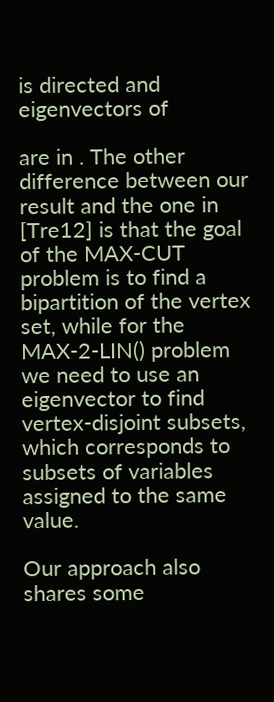is directed and eigenvectors of

are in . The other difference between our result and the one in [Tre12] is that the goal of the MAX-CUT problem is to find a bipartition of the vertex set, while for the MAX-2-LIN() problem we need to use an eigenvector to find vertex-disjoint subsets, which corresponds to subsets of variables assigned to the same value.

Our approach also shares some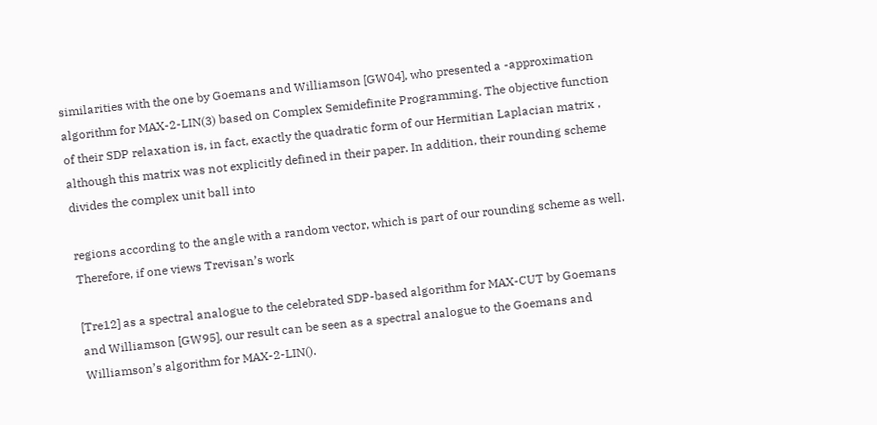similarities with the one by Goemans and Williamson [GW04], who presented a -approximation algorithm for MAX-2-LIN(3) based on Complex Semidefinite Programming. The objective function of their SDP relaxation is, in fact, exactly the quadratic form of our Hermitian Laplacian matrix , although this matrix was not explicitly defined in their paper. In addition, their rounding scheme divides the complex unit ball into

regions according to the angle with a random vector, which is part of our rounding scheme as well. Therefore, if one views Trevisan’s work

[Tre12] as a spectral analogue to the celebrated SDP-based algorithm for MAX-CUT by Goemans and Williamson [GW95], our result can be seen as a spectral analogue to the Goemans and Williamson’s algorithm for MAX-2-LIN().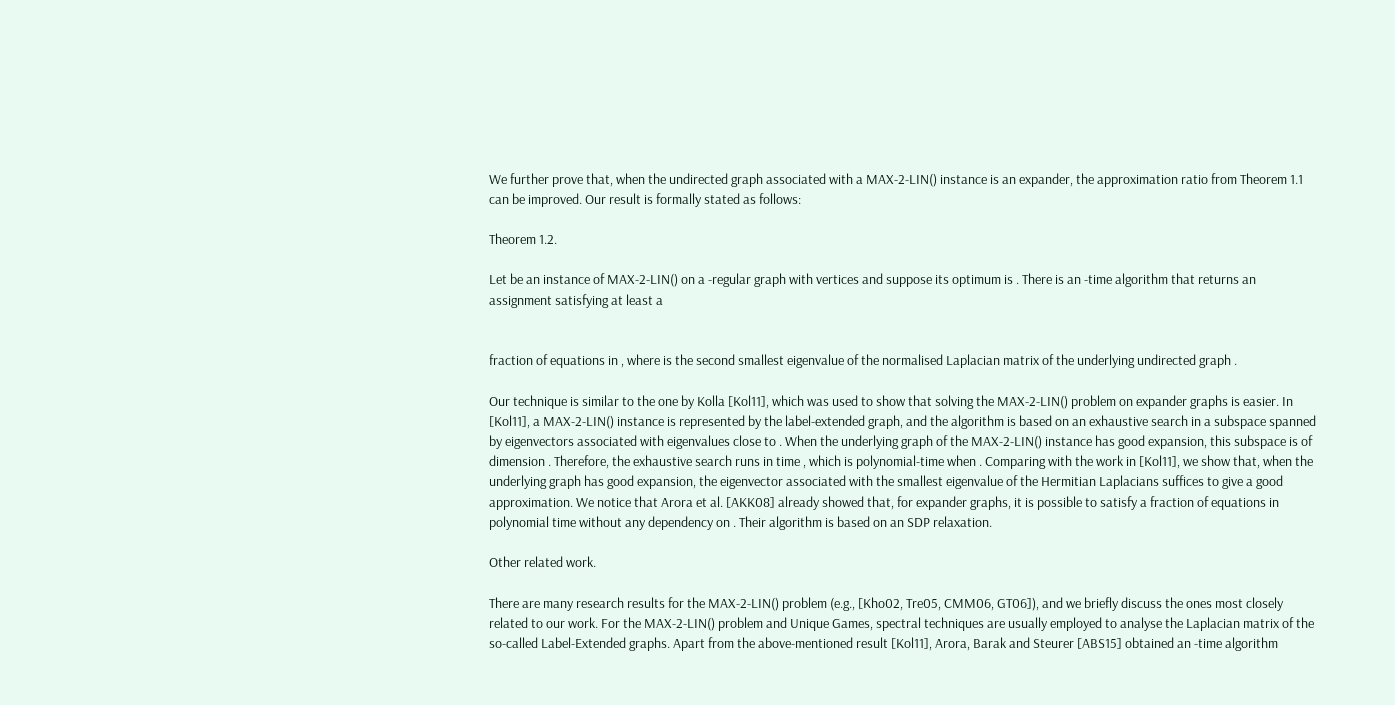We further prove that, when the undirected graph associated with a MAX-2-LIN() instance is an expander, the approximation ratio from Theorem 1.1 can be improved. Our result is formally stated as follows:

Theorem 1.2.

Let be an instance of MAX-2-LIN() on a -regular graph with vertices and suppose its optimum is . There is an -time algorithm that returns an assignment satisfying at least a


fraction of equations in , where is the second smallest eigenvalue of the normalised Laplacian matrix of the underlying undirected graph .

Our technique is similar to the one by Kolla [Kol11], which was used to show that solving the MAX-2-LIN() problem on expander graphs is easier. In [Kol11], a MAX-2-LIN() instance is represented by the label-extended graph, and the algorithm is based on an exhaustive search in a subspace spanned by eigenvectors associated with eigenvalues close to . When the underlying graph of the MAX-2-LIN() instance has good expansion, this subspace is of dimension . Therefore, the exhaustive search runs in time , which is polynomial-time when . Comparing with the work in [Kol11], we show that, when the underlying graph has good expansion, the eigenvector associated with the smallest eigenvalue of the Hermitian Laplacians suffices to give a good approximation. We notice that Arora et al. [AKK08] already showed that, for expander graphs, it is possible to satisfy a fraction of equations in polynomial time without any dependency on . Their algorithm is based on an SDP relaxation.

Other related work.

There are many research results for the MAX-2-LIN() problem (e.g., [Kho02, Tre05, CMM06, GT06]), and we briefly discuss the ones most closely related to our work. For the MAX-2-LIN() problem and Unique Games, spectral techniques are usually employed to analyse the Laplacian matrix of the so-called Label-Extended graphs. Apart from the above-mentioned result [Kol11], Arora, Barak and Steurer [ABS15] obtained an -time algorithm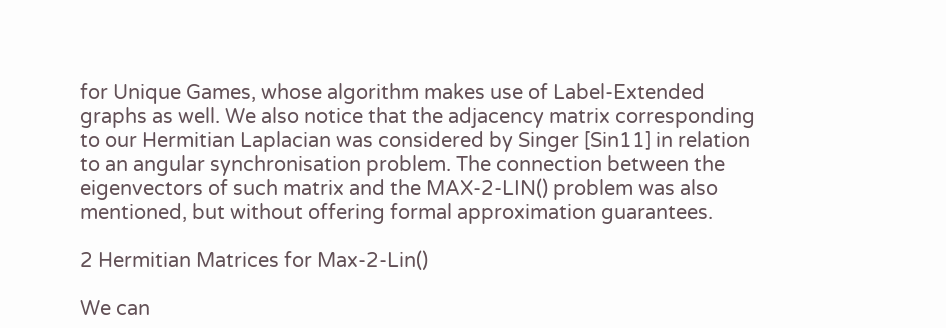for Unique Games, whose algorithm makes use of Label-Extended graphs as well. We also notice that the adjacency matrix corresponding to our Hermitian Laplacian was considered by Singer [Sin11] in relation to an angular synchronisation problem. The connection between the eigenvectors of such matrix and the MAX-2-LIN() problem was also mentioned, but without offering formal approximation guarantees.

2 Hermitian Matrices for Max-2-Lin()

We can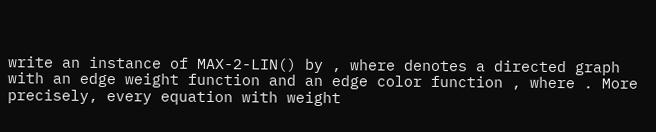write an instance of MAX-2-LIN() by , where denotes a directed graph with an edge weight function and an edge color function , where . More precisely, every equation with weight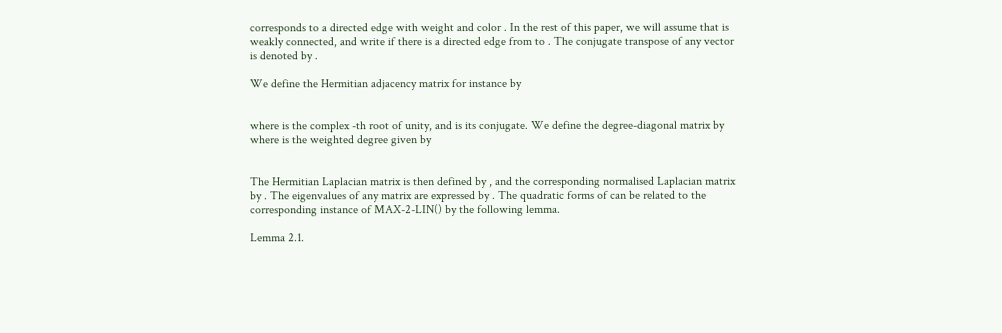corresponds to a directed edge with weight and color . In the rest of this paper, we will assume that is weakly connected, and write if there is a directed edge from to . The conjugate transpose of any vector is denoted by .

We define the Hermitian adjacency matrix for instance by


where is the complex -th root of unity, and is its conjugate. We define the degree-diagonal matrix by where is the weighted degree given by


The Hermitian Laplacian matrix is then defined by , and the corresponding normalised Laplacian matrix by . The eigenvalues of any matrix are expressed by . The quadratic forms of can be related to the corresponding instance of MAX-2-LIN() by the following lemma.

Lemma 2.1.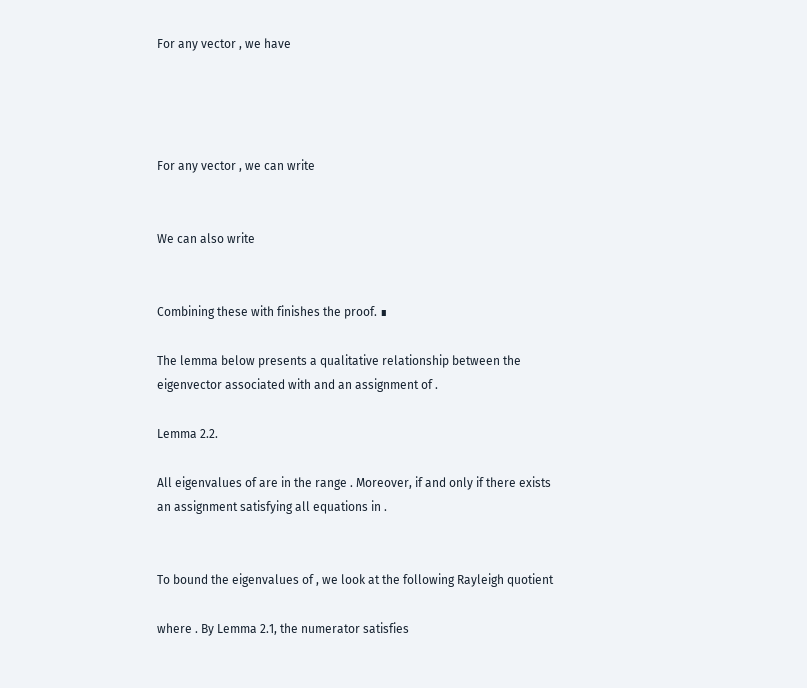For any vector , we have




For any vector , we can write


We can also write


Combining these with finishes the proof. ∎

The lemma below presents a qualitative relationship between the eigenvector associated with and an assignment of .

Lemma 2.2.

All eigenvalues of are in the range . Moreover, if and only if there exists an assignment satisfying all equations in .


To bound the eigenvalues of , we look at the following Rayleigh quotient

where . By Lemma 2.1, the numerator satisfies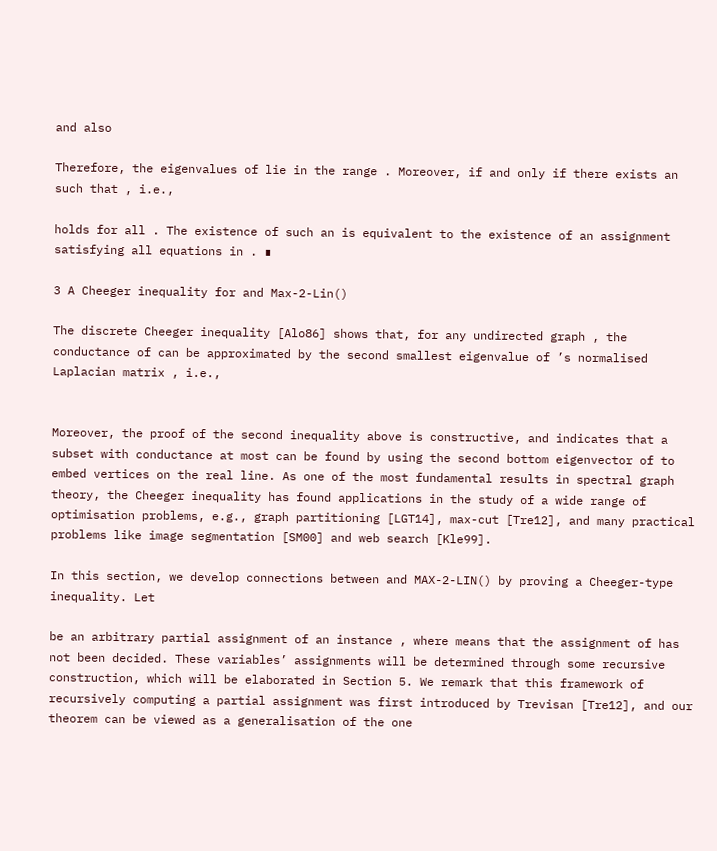and also

Therefore, the eigenvalues of lie in the range . Moreover, if and only if there exists an such that , i.e.,

holds for all . The existence of such an is equivalent to the existence of an assignment satisfying all equations in . ∎

3 A Cheeger inequality for and Max-2-Lin()

The discrete Cheeger inequality [Alo86] shows that, for any undirected graph , the conductance of can be approximated by the second smallest eigenvalue of ’s normalised Laplacian matrix , i.e.,


Moreover, the proof of the second inequality above is constructive, and indicates that a subset with conductance at most can be found by using the second bottom eigenvector of to embed vertices on the real line. As one of the most fundamental results in spectral graph theory, the Cheeger inequality has found applications in the study of a wide range of optimisation problems, e.g., graph partitioning [LGT14], max-cut [Tre12], and many practical problems like image segmentation [SM00] and web search [Kle99].

In this section, we develop connections between and MAX-2-LIN() by proving a Cheeger-type inequality. Let

be an arbitrary partial assignment of an instance , where means that the assignment of has not been decided. These variables’ assignments will be determined through some recursive construction, which will be elaborated in Section 5. We remark that this framework of recursively computing a partial assignment was first introduced by Trevisan [Tre12], and our theorem can be viewed as a generalisation of the one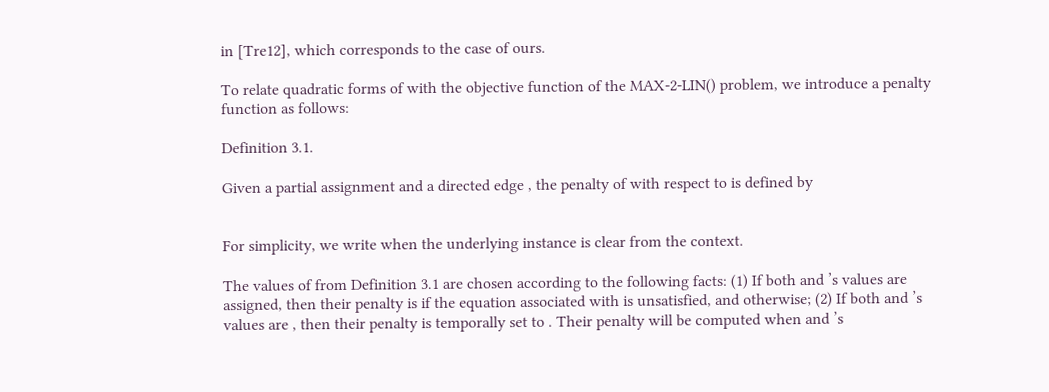in [Tre12], which corresponds to the case of ours.

To relate quadratic forms of with the objective function of the MAX-2-LIN() problem, we introduce a penalty function as follows:

Definition 3.1.

Given a partial assignment and a directed edge , the penalty of with respect to is defined by


For simplicity, we write when the underlying instance is clear from the context.

The values of from Definition 3.1 are chosen according to the following facts: (1) If both and ’s values are assigned, then their penalty is if the equation associated with is unsatisfied, and otherwise; (2) If both and ’s values are , then their penalty is temporally set to . Their penalty will be computed when and ’s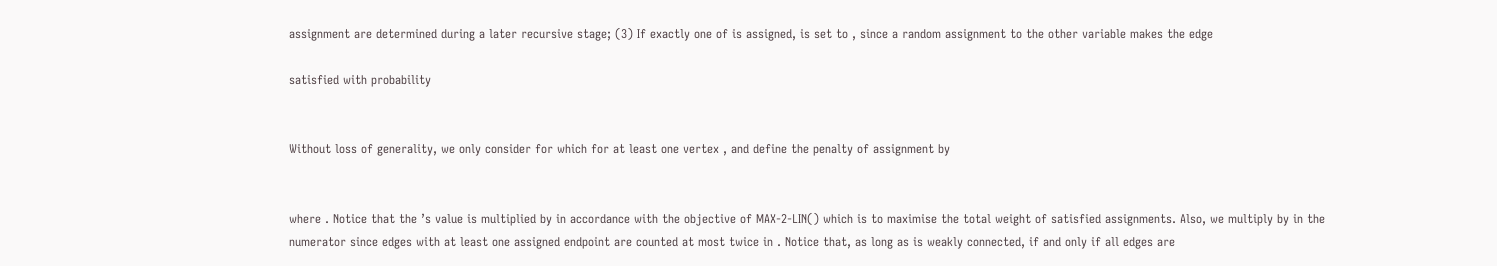assignment are determined during a later recursive stage; (3) If exactly one of is assigned, is set to , since a random assignment to the other variable makes the edge

satisfied with probability


Without loss of generality, we only consider for which for at least one vertex , and define the penalty of assignment by


where . Notice that the ’s value is multiplied by in accordance with the objective of MAX-2-LIN() which is to maximise the total weight of satisfied assignments. Also, we multiply by in the numerator since edges with at least one assigned endpoint are counted at most twice in . Notice that, as long as is weakly connected, if and only if all edges are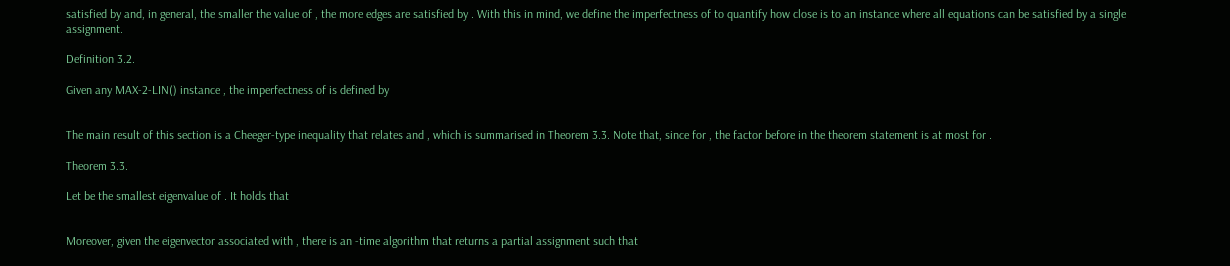satisfied by and, in general, the smaller the value of , the more edges are satisfied by . With this in mind, we define the imperfectness of to quantify how close is to an instance where all equations can be satisfied by a single assignment.

Definition 3.2.

Given any MAX-2-LIN() instance , the imperfectness of is defined by


The main result of this section is a Cheeger-type inequality that relates and , which is summarised in Theorem 3.3. Note that, since for , the factor before in the theorem statement is at most for .

Theorem 3.3.

Let be the smallest eigenvalue of . It holds that


Moreover, given the eigenvector associated with , there is an -time algorithm that returns a partial assignment such that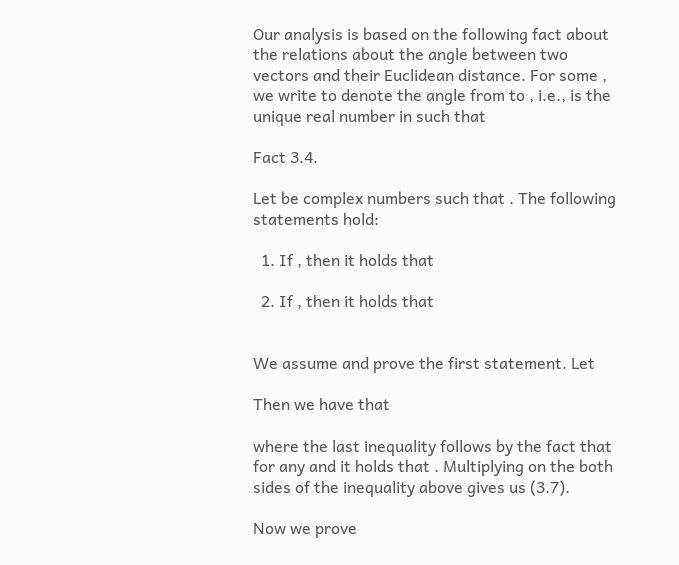Our analysis is based on the following fact about the relations about the angle between two vectors and their Euclidean distance. For some , we write to denote the angle from to , i.e., is the unique real number in such that

Fact 3.4.

Let be complex numbers such that . The following statements hold:

  1. If , then it holds that

  2. If , then it holds that


We assume and prove the first statement. Let

Then we have that

where the last inequality follows by the fact that for any and it holds that . Multiplying on the both sides of the inequality above gives us (3.7).

Now we prove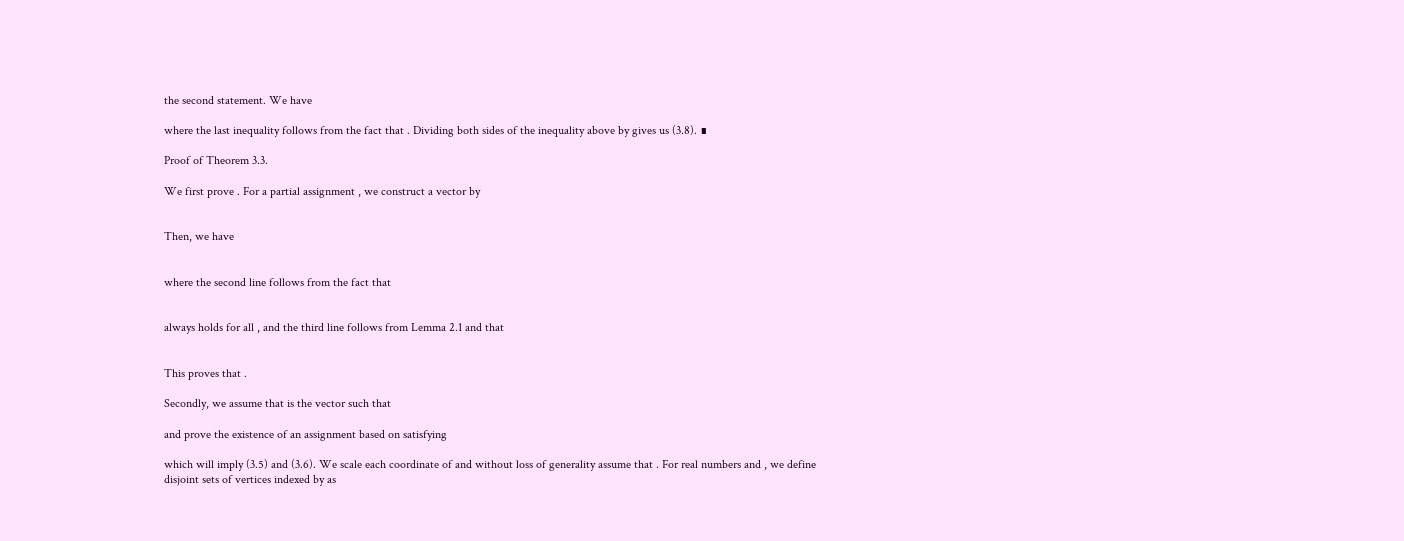the second statement. We have

where the last inequality follows from the fact that . Dividing both sides of the inequality above by gives us (3.8). ∎

Proof of Theorem 3.3.

We first prove . For a partial assignment , we construct a vector by


Then, we have


where the second line follows from the fact that


always holds for all , and the third line follows from Lemma 2.1 and that


This proves that .

Secondly, we assume that is the vector such that

and prove the existence of an assignment based on satisfying

which will imply (3.5) and (3.6). We scale each coordinate of and without loss of generality assume that . For real numbers and , we define disjoint sets of vertices indexed by as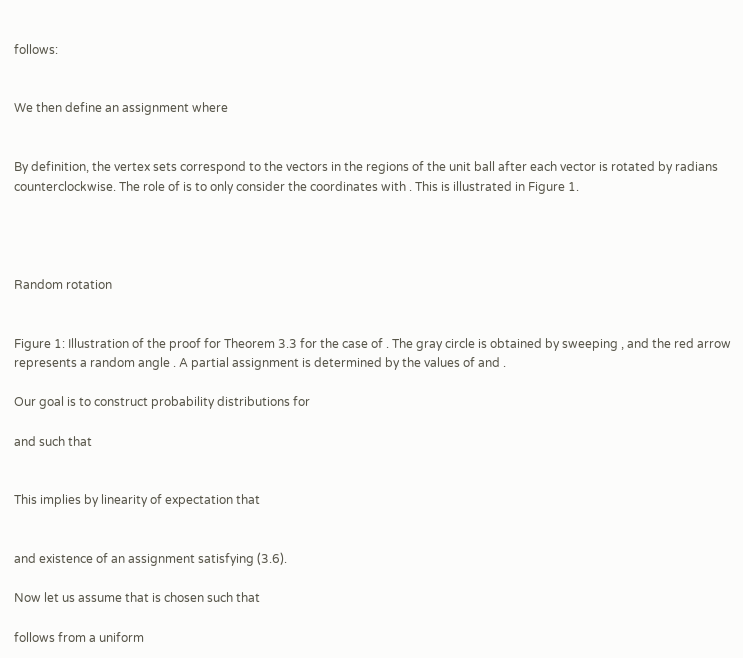follows:


We then define an assignment where


By definition, the vertex sets correspond to the vectors in the regions of the unit ball after each vector is rotated by radians counterclockwise. The role of is to only consider the coordinates with . This is illustrated in Figure 1.




Random rotation


Figure 1: Illustration of the proof for Theorem 3.3 for the case of . The gray circle is obtained by sweeping , and the red arrow represents a random angle . A partial assignment is determined by the values of and .

Our goal is to construct probability distributions for

and such that


This implies by linearity of expectation that


and existence of an assignment satisfying (3.6).

Now let us assume that is chosen such that

follows from a uniform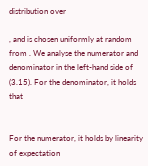distribution over

, and is chosen uniformly at random from . We analyse the numerator and denominator in the left-hand side of (3.15). For the denominator, it holds that


For the numerator, it holds by linearity of expectation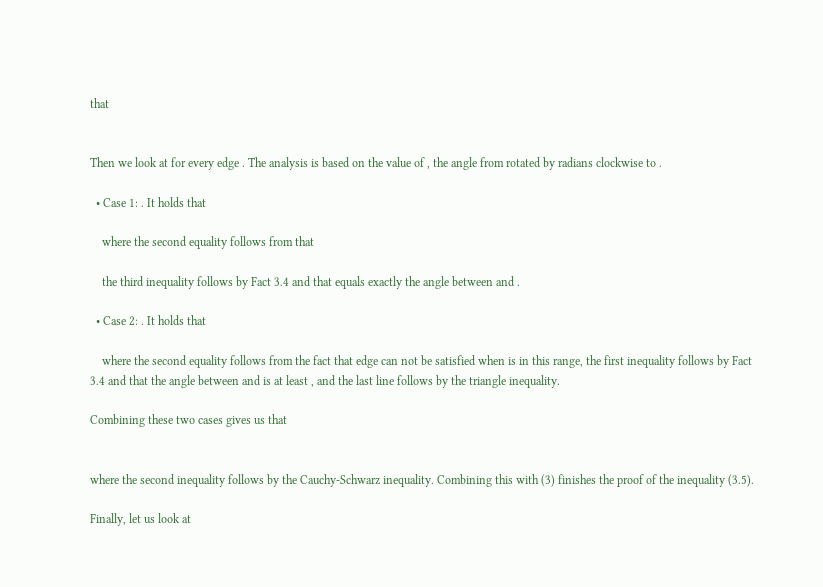that


Then we look at for every edge . The analysis is based on the value of , the angle from rotated by radians clockwise to .

  • Case 1: . It holds that

    where the second equality follows from that

    the third inequality follows by Fact 3.4 and that equals exactly the angle between and .

  • Case 2: . It holds that

    where the second equality follows from the fact that edge can not be satisfied when is in this range, the first inequality follows by Fact 3.4 and that the angle between and is at least , and the last line follows by the triangle inequality.

Combining these two cases gives us that


where the second inequality follows by the Cauchy-Schwarz inequality. Combining this with (3) finishes the proof of the inequality (3.5).

Finally, let us look at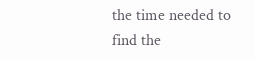the time needed to find the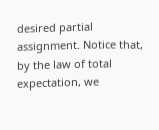desired partial assignment. Notice that, by the law of total expectation, we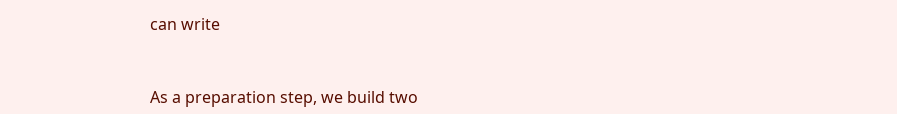can write


As a preparation step, we build two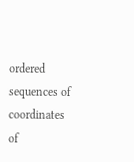ordered sequences of coordinates of